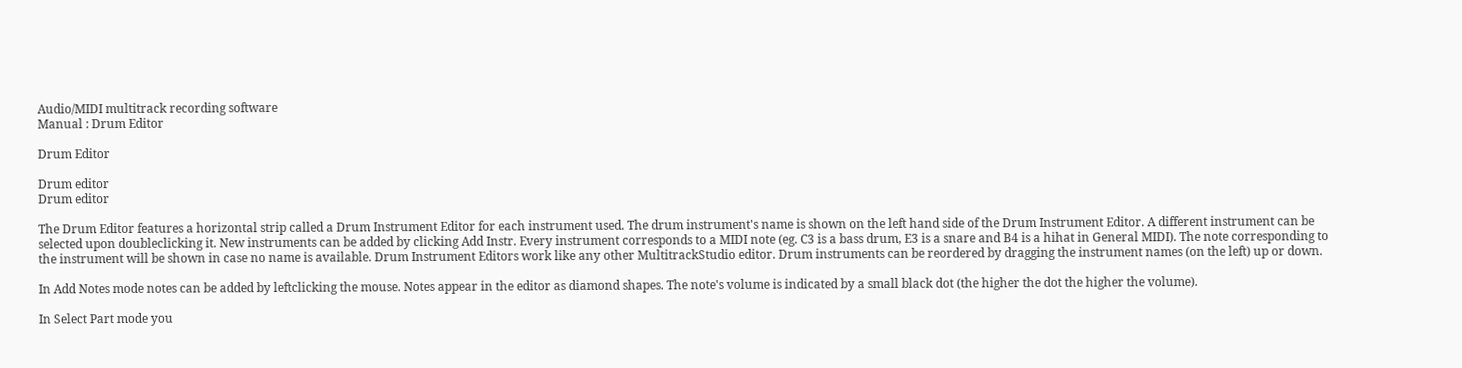Audio/MIDI multitrack recording software
Manual : Drum Editor

Drum Editor

Drum editor
Drum editor

The Drum Editor features a horizontal strip called a Drum Instrument Editor for each instrument used. The drum instrument's name is shown on the left hand side of the Drum Instrument Editor. A different instrument can be selected upon doubleclicking it. New instruments can be added by clicking Add Instr. Every instrument corresponds to a MIDI note (eg. C3 is a bass drum, E3 is a snare and B4 is a hihat in General MIDI). The note corresponding to the instrument will be shown in case no name is available. Drum Instrument Editors work like any other MultitrackStudio editor. Drum instruments can be reordered by dragging the instrument names (on the left) up or down.

In Add Notes mode notes can be added by leftclicking the mouse. Notes appear in the editor as diamond shapes. The note's volume is indicated by a small black dot (the higher the dot the higher the volume).

In Select Part mode you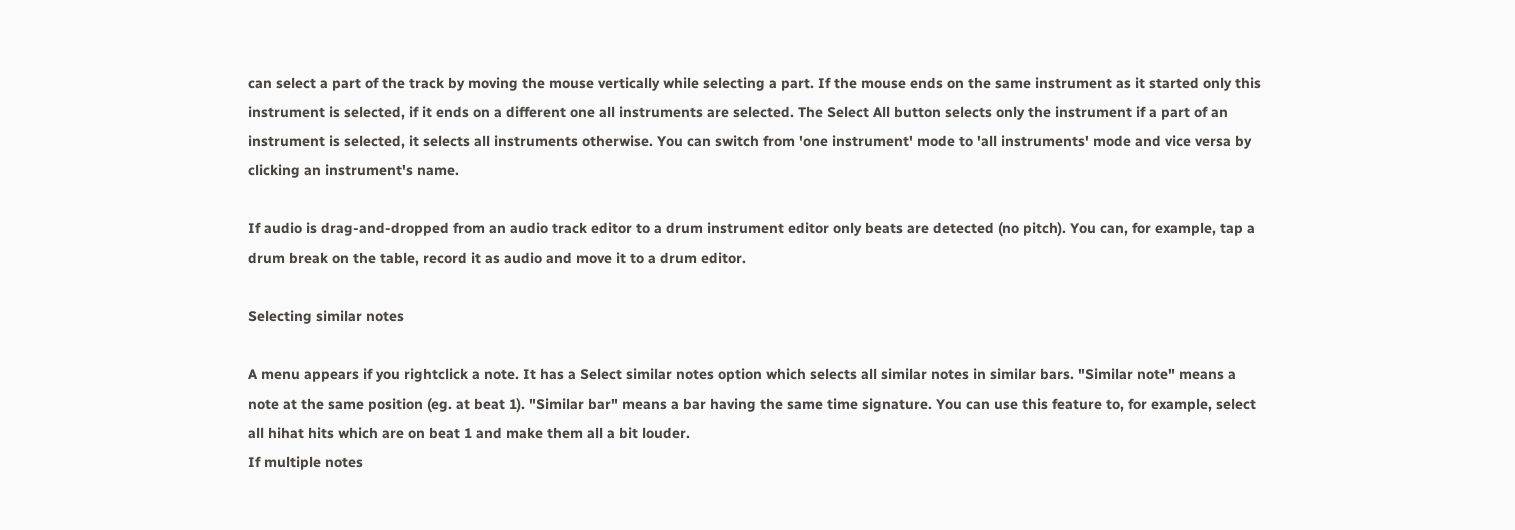can select a part of the track by moving the mouse vertically while selecting a part. If the mouse ends on the same instrument as it started only this instrument is selected, if it ends on a different one all instruments are selected. The Select All button selects only the instrument if a part of an instrument is selected, it selects all instruments otherwise. You can switch from 'one instrument' mode to 'all instruments' mode and vice versa by clicking an instrument's name.

If audio is drag-and-dropped from an audio track editor to a drum instrument editor only beats are detected (no pitch). You can, for example, tap a drum break on the table, record it as audio and move it to a drum editor.

Selecting similar notes

A menu appears if you rightclick a note. It has a Select similar notes option which selects all similar notes in similar bars. "Similar note" means a note at the same position (eg. at beat 1). "Similar bar" means a bar having the same time signature. You can use this feature to, for example, select all hihat hits which are on beat 1 and make them all a bit louder.
If multiple notes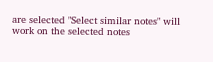are selected "Select similar notes" will work on the selected notes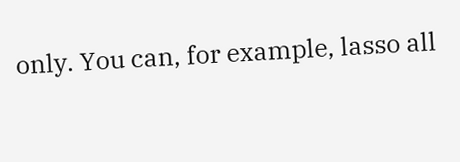only. You can, for example, lasso all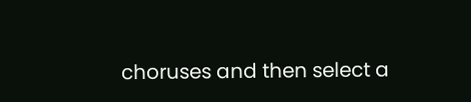choruses and then select a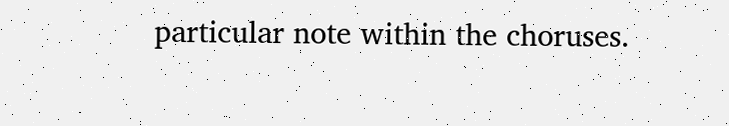particular note within the choruses.